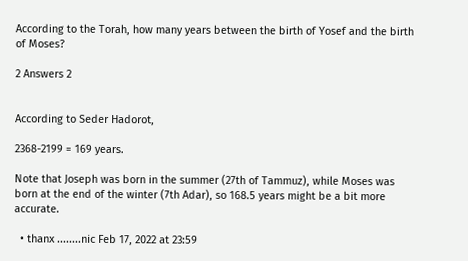According to the Torah, how many years between the birth of Yosef and the birth of Moses?

2 Answers 2


According to Seder Hadorot,

2368-2199 = 169 years.

Note that Joseph was born in the summer (27th of Tammuz), while Moses was born at the end of the winter (7th Adar), so 168.5 years might be a bit more accurate.

  • thanx ........nic Feb 17, 2022 at 23:59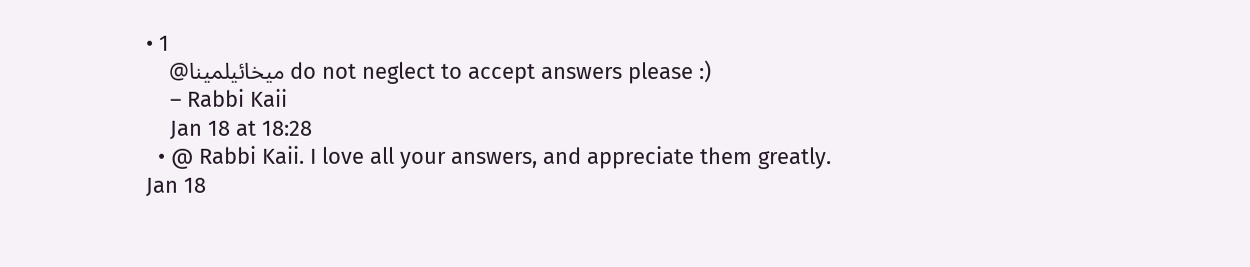• 1
    @ميخائيلمينا do not neglect to accept answers please :)
    – Rabbi Kaii
    Jan 18 at 18:28
  • @ Rabbi Kaii. I love all your answers, and appreciate them greatly. Jan 18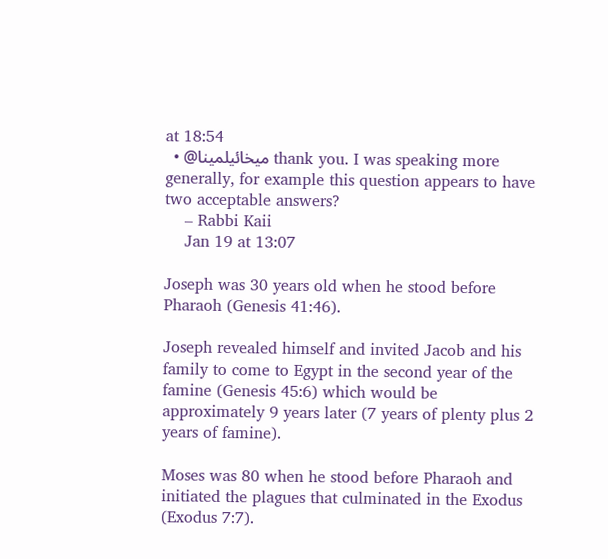at 18:54
  • @ميخائيلمينا thank you. I was speaking more generally, for example this question appears to have two acceptable answers?
    – Rabbi Kaii
    Jan 19 at 13:07

Joseph was 30 years old when he stood before Pharaoh (Genesis 41:46).

Joseph revealed himself and invited Jacob and his family to come to Egypt in the second year of the famine (Genesis 45:6) which would be approximately 9 years later (7 years of plenty plus 2 years of famine).

Moses was 80 when he stood before Pharaoh and initiated the plagues that culminated in the Exodus (Exodus 7:7).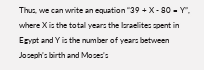Thus, we can write an equation “39 + X - 80 = Y”, where X is the total years the Israelites spent in Egypt and Y is the number of years between Joseph’s birth and Moses’s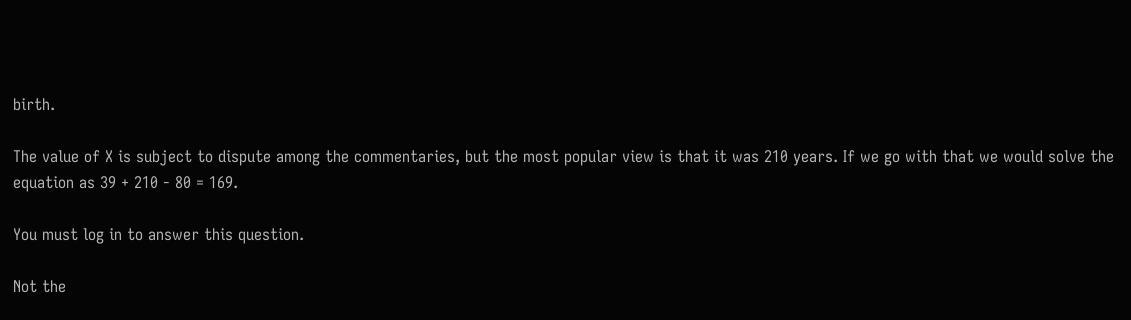birth.

The value of X is subject to dispute among the commentaries, but the most popular view is that it was 210 years. If we go with that we would solve the equation as 39 + 210 - 80 = 169.

You must log in to answer this question.

Not the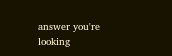answer you're looking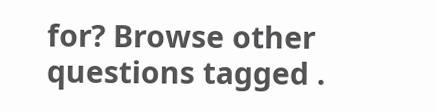for? Browse other questions tagged .